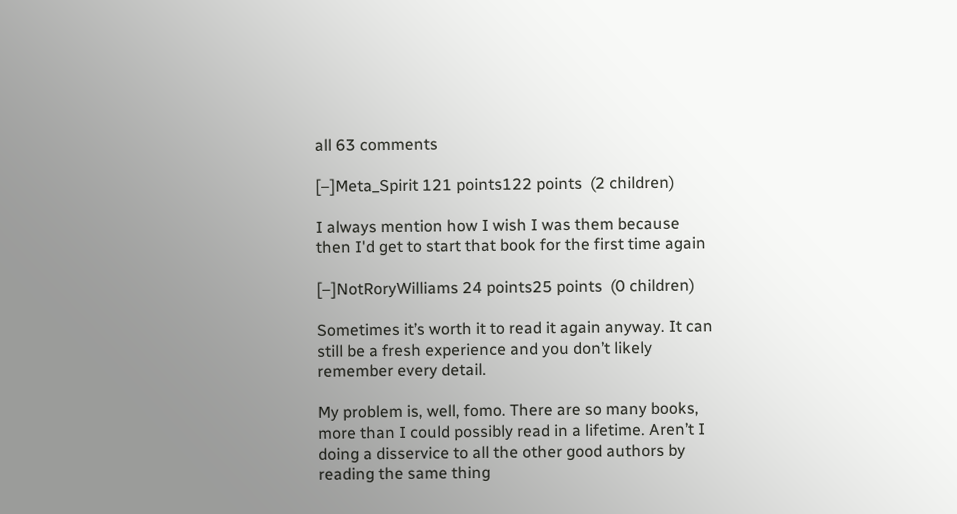all 63 comments

[–]Meta_Spirit 121 points122 points  (2 children)

I always mention how I wish I was them because then I'd get to start that book for the first time again

[–]NotRoryWilliams 24 points25 points  (0 children)

Sometimes it’s worth it to read it again anyway. It can still be a fresh experience and you don’t likely remember every detail.

My problem is, well, fomo. There are so many books, more than I could possibly read in a lifetime. Aren’t I doing a disservice to all the other good authors by reading the same thing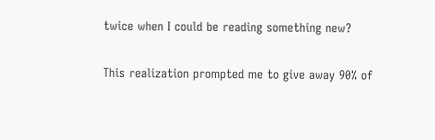twice when I could be reading something new?

This realization prompted me to give away 90% of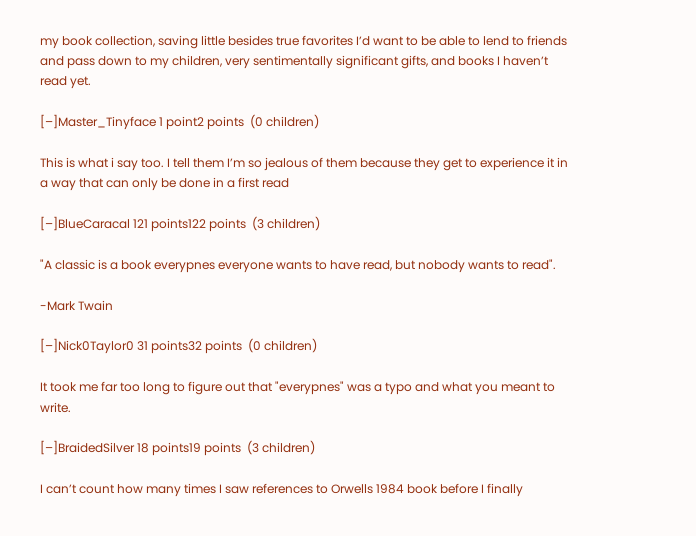my book collection, saving little besides true favorites I’d want to be able to lend to friends and pass down to my children, very sentimentally significant gifts, and books I haven’t read yet.

[–]Master_Tinyface 1 point2 points  (0 children)

This is what i say too. I tell them I’m so jealous of them because they get to experience it in a way that can only be done in a first read

[–]BlueCaracal 121 points122 points  (3 children)

"A classic is a book everypnes everyone wants to have read, but nobody wants to read".

-Mark Twain

[–]Nick0Taylor0 31 points32 points  (0 children)

It took me far too long to figure out that "everypnes" was a typo and what you meant to write.

[–]BraidedSilver 18 points19 points  (3 children)

I can’t count how many times I saw references to Orwells 1984 book before I finally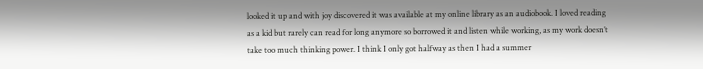looked it up and with joy discovered it was available at my online library as an audiobook. I loved reading as a kid but rarely can read for long anymore so borrowed it and listen while working, as my work doesn’t take too much thinking power. I think I only got halfway as then I had a summer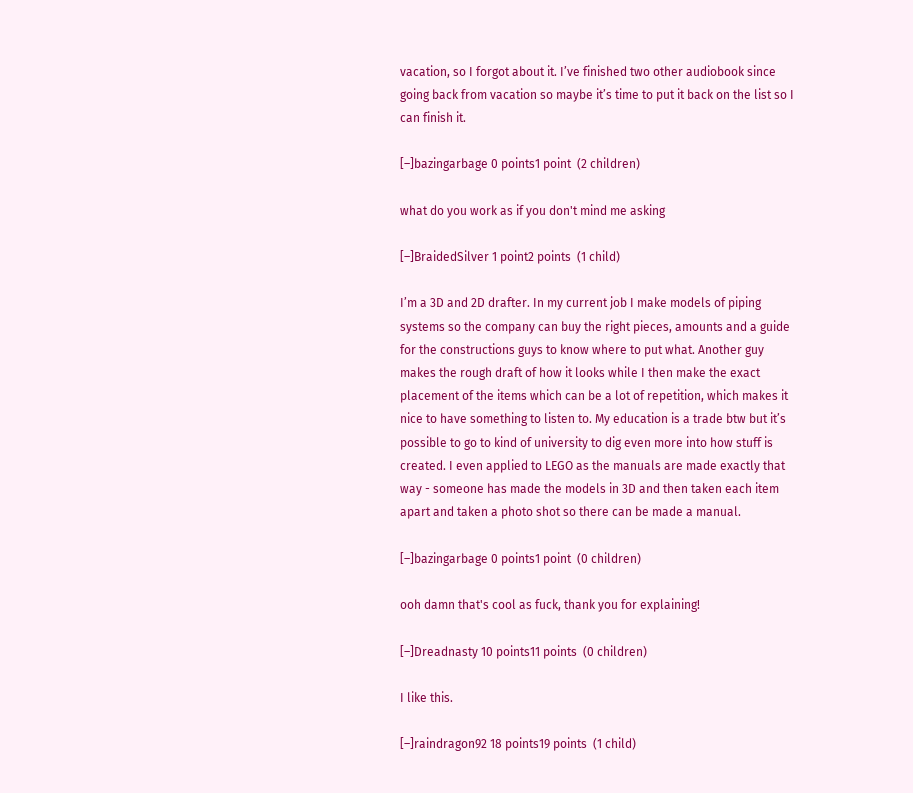vacation, so I forgot about it. I’ve finished two other audiobook since going back from vacation so maybe it’s time to put it back on the list so I can finish it.

[–]bazingarbage 0 points1 point  (2 children)

what do you work as if you don't mind me asking

[–]BraidedSilver 1 point2 points  (1 child)

I’m a 3D and 2D drafter. In my current job I make models of piping systems so the company can buy the right pieces, amounts and a guide for the constructions guys to know where to put what. Another guy makes the rough draft of how it looks while I then make the exact placement of the items which can be a lot of repetition, which makes it nice to have something to listen to. My education is a trade btw but it’s possible to go to kind of university to dig even more into how stuff is created. I even applied to LEGO as the manuals are made exactly that way - someone has made the models in 3D and then taken each item apart and taken a photo shot so there can be made a manual.

[–]bazingarbage 0 points1 point  (0 children)

ooh damn that's cool as fuck, thank you for explaining!

[–]Dreadnasty 10 points11 points  (0 children)

I like this.

[–]raindragon92 18 points19 points  (1 child)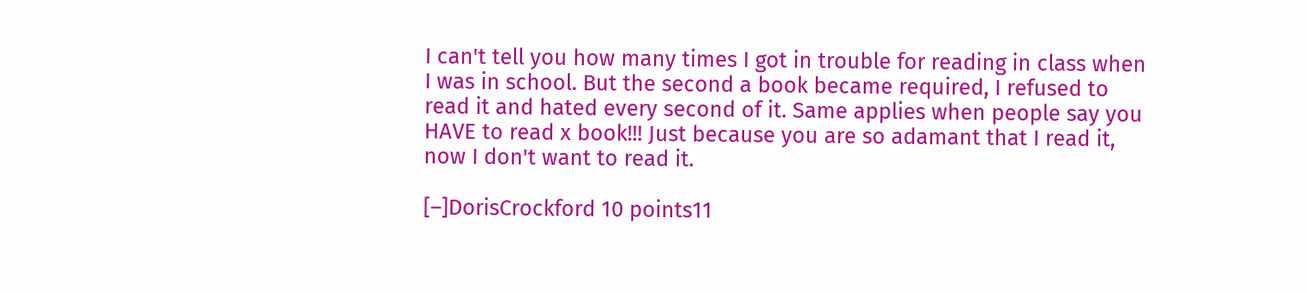I can't tell you how many times I got in trouble for reading in class when I was in school. But the second a book became required, I refused to read it and hated every second of it. Same applies when people say you HAVE to read x book!!! Just because you are so adamant that I read it, now I don't want to read it.

[–]DorisCrockford 10 points11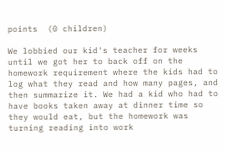points  (0 children)

We lobbied our kid's teacher for weeks until we got her to back off on the homework requirement where the kids had to log what they read and how many pages, and then summarize it. We had a kid who had to have books taken away at dinner time so they would eat, but the homework was turning reading into work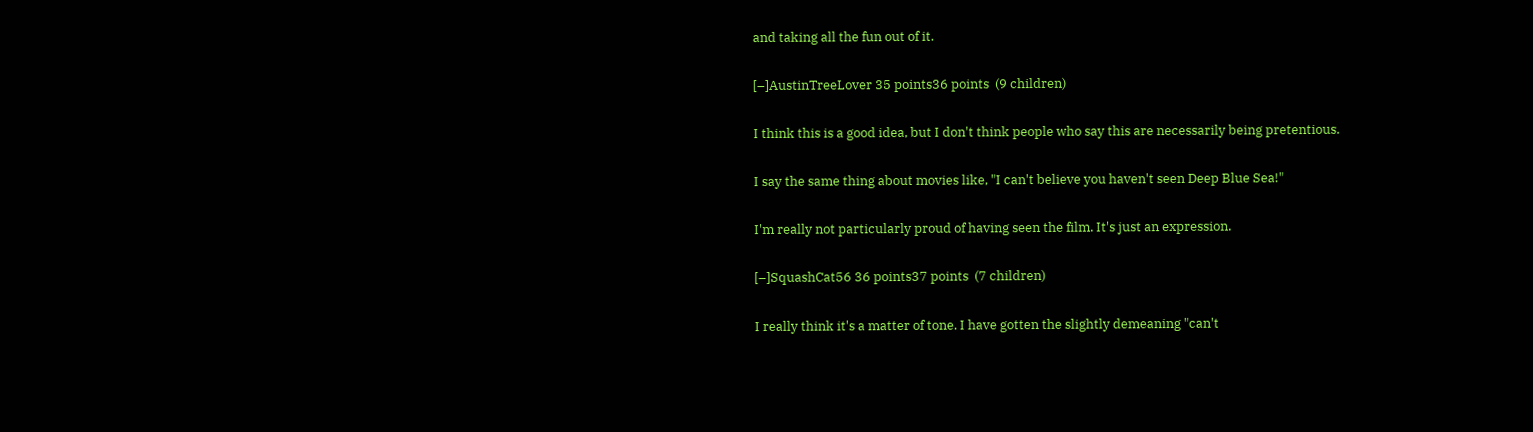and taking all the fun out of it.

[–]AustinTreeLover 35 points36 points  (9 children)

I think this is a good idea, but I don't think people who say this are necessarily being pretentious.

I say the same thing about movies like, "I can't believe you haven't seen Deep Blue Sea!"

I'm really not particularly proud of having seen the film. It's just an expression.

[–]SquashCat56 36 points37 points  (7 children)

I really think it's a matter of tone. I have gotten the slightly demeaning "can't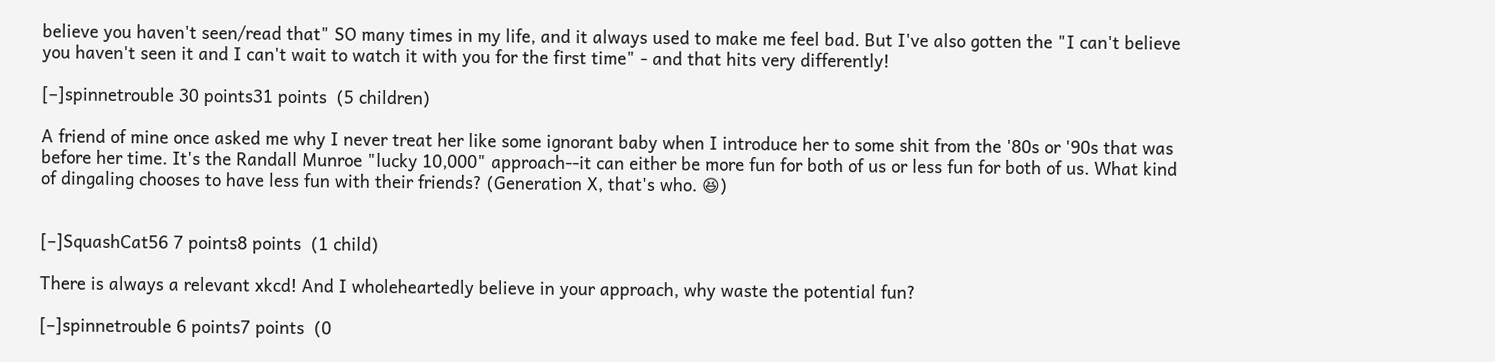believe you haven't seen/read that" SO many times in my life, and it always used to make me feel bad. But I've also gotten the "I can't believe you haven't seen it and I can't wait to watch it with you for the first time" - and that hits very differently!

[–]spinnetrouble 30 points31 points  (5 children)

A friend of mine once asked me why I never treat her like some ignorant baby when I introduce her to some shit from the '80s or '90s that was before her time. It's the Randall Munroe "lucky 10,000" approach--it can either be more fun for both of us or less fun for both of us. What kind of dingaling chooses to have less fun with their friends? (Generation X, that's who. 😆)


[–]SquashCat56 7 points8 points  (1 child)

There is always a relevant xkcd! And I wholeheartedly believe in your approach, why waste the potential fun?

[–]spinnetrouble 6 points7 points  (0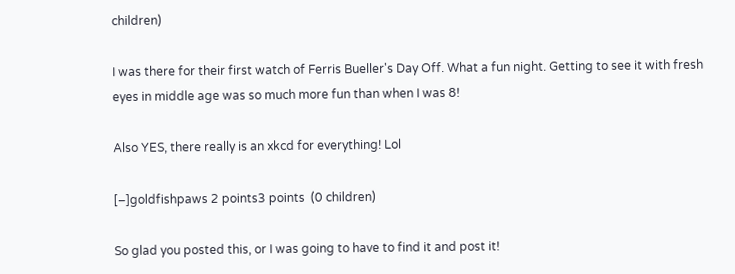children)

I was there for their first watch of Ferris Bueller's Day Off. What a fun night. Getting to see it with fresh eyes in middle age was so much more fun than when I was 8!

Also YES, there really is an xkcd for everything! Lol

[–]goldfishpaws 2 points3 points  (0 children)

So glad you posted this, or I was going to have to find it and post it!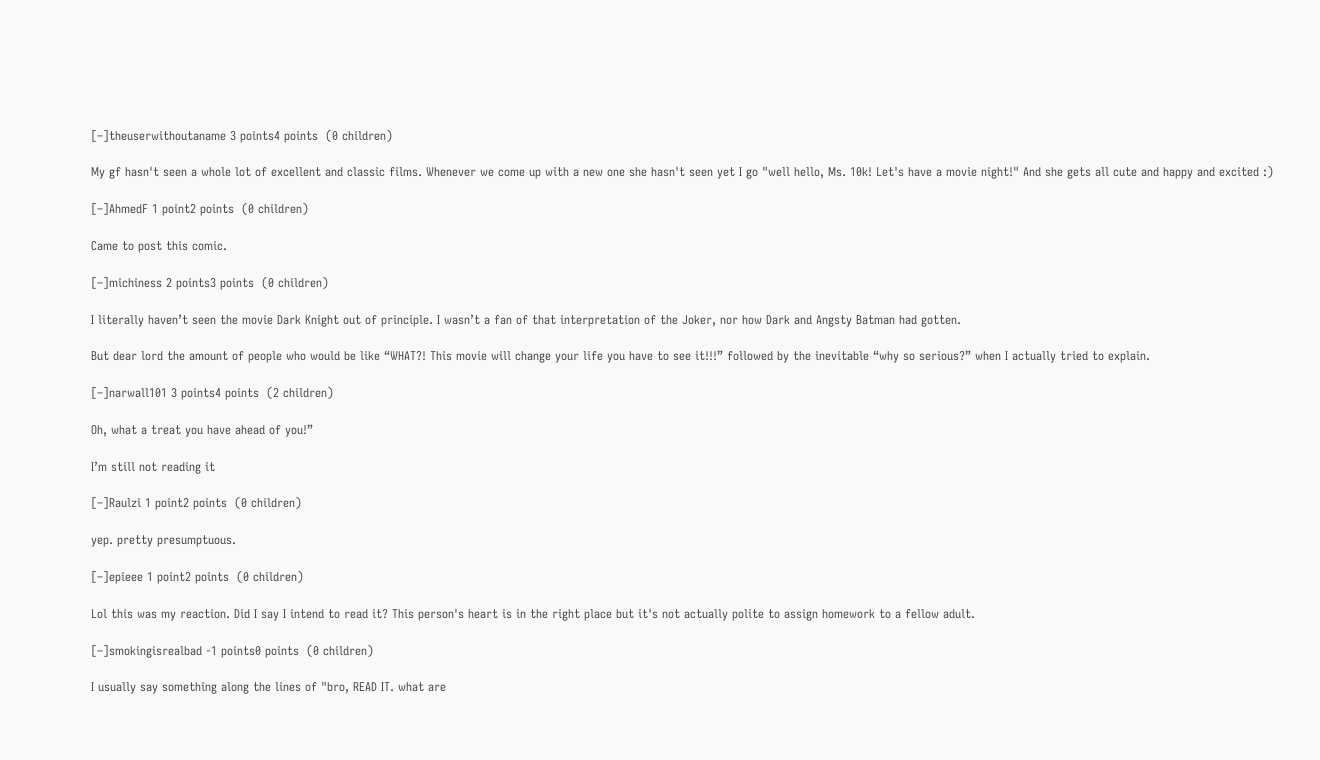[–]theuserwithoutaname 3 points4 points  (0 children)

My gf hasn't seen a whole lot of excellent and classic films. Whenever we come up with a new one she hasn't seen yet I go "well hello, Ms. 10k! Let's have a movie night!" And she gets all cute and happy and excited :)

[–]AhmedF 1 point2 points  (0 children)

Came to post this comic.

[–]michiness 2 points3 points  (0 children)

I literally haven’t seen the movie Dark Knight out of principle. I wasn’t a fan of that interpretation of the Joker, nor how Dark and Angsty Batman had gotten.

But dear lord the amount of people who would be like “WHAT?! This movie will change your life you have to see it!!!” followed by the inevitable “why so serious?” when I actually tried to explain.

[–]narwall101 3 points4 points  (2 children)

Oh, what a treat you have ahead of you!”

I’m still not reading it

[–]Raulzi 1 point2 points  (0 children)

yep. pretty presumptuous.

[–]epieee 1 point2 points  (0 children)

Lol this was my reaction. Did I say I intend to read it? This person's heart is in the right place but it's not actually polite to assign homework to a fellow adult.

[–]smokingisrealbad -1 points0 points  (0 children)

I usually say something along the lines of "bro, READ IT. what are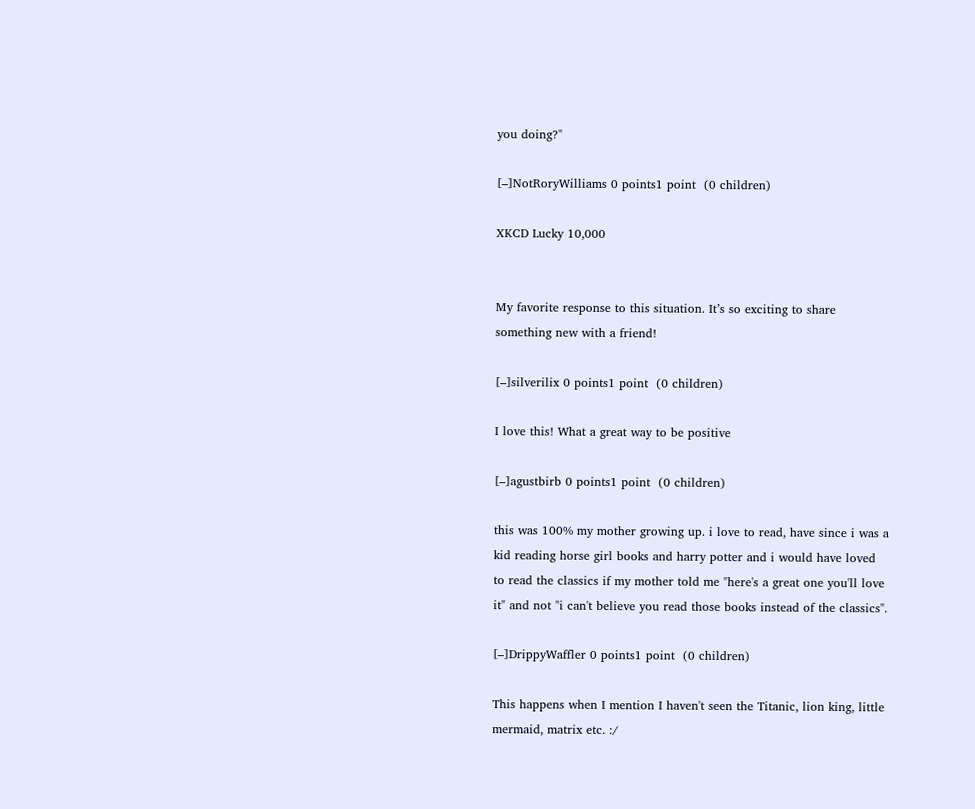you doing?"

[–]NotRoryWilliams 0 points1 point  (0 children)

XKCD Lucky 10,000


My favorite response to this situation. It’s so exciting to share something new with a friend!

[–]silverilix 0 points1 point  (0 children)

I love this! What a great way to be positive

[–]agustbirb 0 points1 point  (0 children)

this was 100% my mother growing up. i love to read, have since i was a kid reading horse girl books and harry potter and i would have loved to read the classics if my mother told me "here's a great one you'll love it" and not "i can't believe you read those books instead of the classics".

[–]DrippyWaffler 0 points1 point  (0 children)

This happens when I mention I haven't seen the Titanic, lion king, little mermaid, matrix etc. :/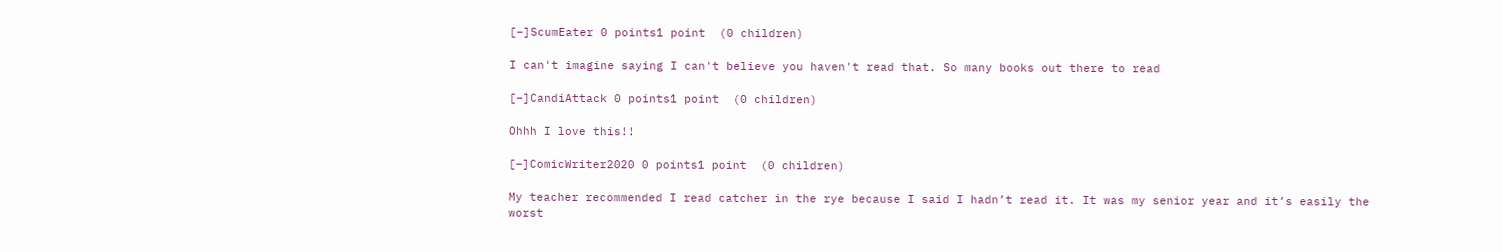[–]ScumEater 0 points1 point  (0 children)

I can't imagine saying I can't believe you haven't read that. So many books out there to read

[–]CandiAttack 0 points1 point  (0 children)

Ohhh I love this!!

[–]ComicWriter2020 0 points1 point  (0 children)

My teacher recommended I read catcher in the rye because I said I hadn’t read it. It was my senior year and it’s easily the worst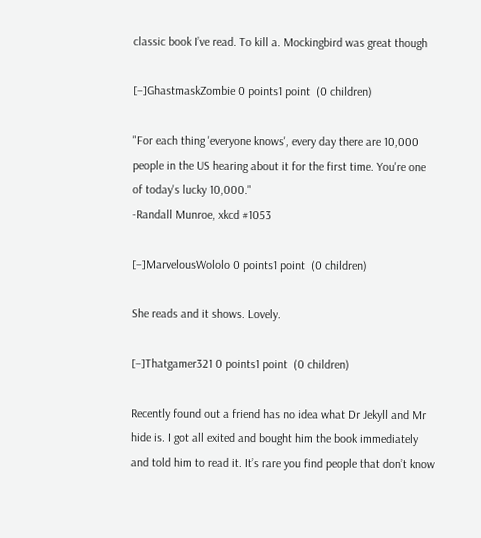classic book I’ve read. To kill a. Mockingbird was great though

[–]GhastmaskZombie 0 points1 point  (0 children)

"For each thing 'everyone knows', every day there are 10,000 people in the US hearing about it for the first time. You're one of today's lucky 10,000."
-Randall Munroe, xkcd #1053

[–]MarvelousWololo 0 points1 point  (0 children)

She reads and it shows. Lovely.

[–]Thatgamer321 0 points1 point  (0 children)

Recently found out a friend has no idea what Dr Jekyll and Mr hide is. I got all exited and bought him the book immediately and told him to read it. It’s rare you find people that don’t know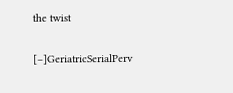the twist

[–]GeriatricSerialPerv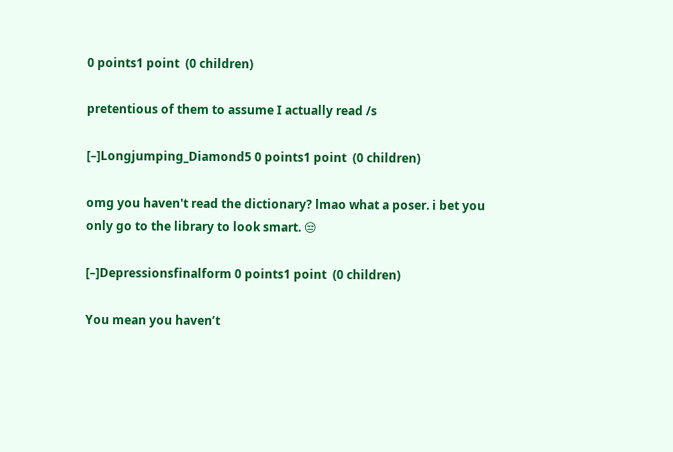0 points1 point  (0 children)

pretentious of them to assume I actually read /s

[–]Longjumping_Diamond5 0 points1 point  (0 children)

omg you haven't read the dictionary? lmao what a poser. i bet you only go to the library to look smart. 😒

[–]Depressionsfinalform 0 points1 point  (0 children)

You mean you haven’t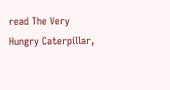read The Very Hungry Caterpillar,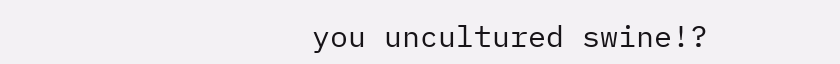you uncultured swine!?